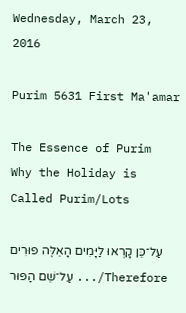Wednesday, March 23, 2016

Purim 5631 First Ma'amar

The Essence of Purim
Why the Holiday is Called Purim/Lots

עַל־כֵּן קָרְאוּ לַיָּמִים הָאֵלֶּה פוּרִים עַל־שֵׁם הַפּוּר .../Therefore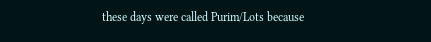these days were called Purim/Lots because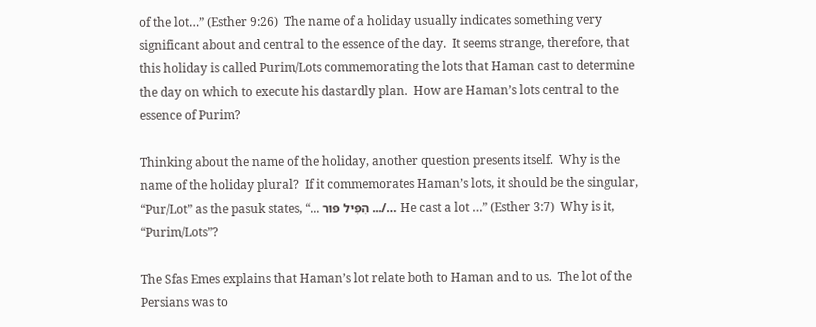of the lot…” (Esther 9:26)  The name of a holiday usually indicates something very significant about and central to the essence of the day.  It seems strange, therefore, that this holiday is called Purim/Lots commemorating the lots that Haman cast to determine the day on which to execute his dastardly plan.  How are Haman’s lots central to the essence of Purim?

Thinking about the name of the holiday, another question presents itself.  Why is the name of the holiday plural?  If it commemorates Haman’s lots, it should be the singular, “Pur/Lot” as the pasuk states, “... הִפִּיל פּוּר .../… He cast a lot …” (Esther 3:7)  Why is it, “Purim/Lots”?

The Sfas Emes explains that Haman’s lot relate both to Haman and to us.  The lot of the Persians was to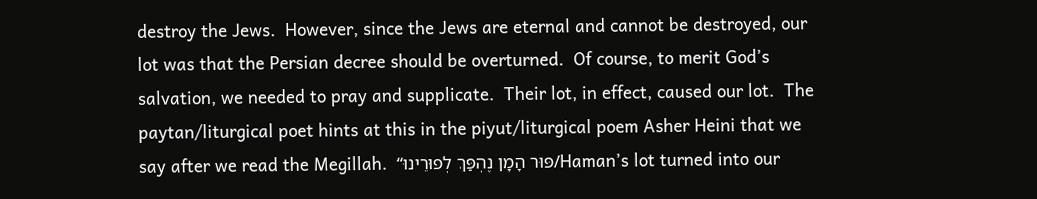destroy the Jews.  However, since the Jews are eternal and cannot be destroyed, our lot was that the Persian decree should be overturned.  Of course, to merit God’s salvation, we needed to pray and supplicate.  Their lot, in effect, caused our lot.  The paytan/liturgical poet hints at this in the piyut/liturgical poem Asher Heini that we say after we read the Megillah.  “פּוּר הָמָן נֶהְפַּךְ לְפוּרֵינוּ/Haman’s lot turned into our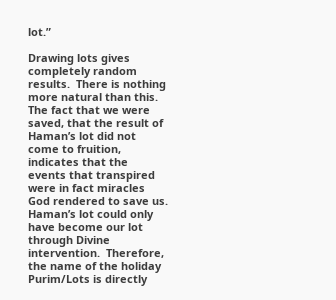lot.”

Drawing lots gives completely random results.  There is nothing more natural than this.  The fact that we were saved, that the result of Haman’s lot did not come to fruition, indicates that the events that transpired were in fact miracles God rendered to save us.  Haman’s lot could only have become our lot through Divine intervention.  Therefore, the name of the holiday Purim/Lots is directly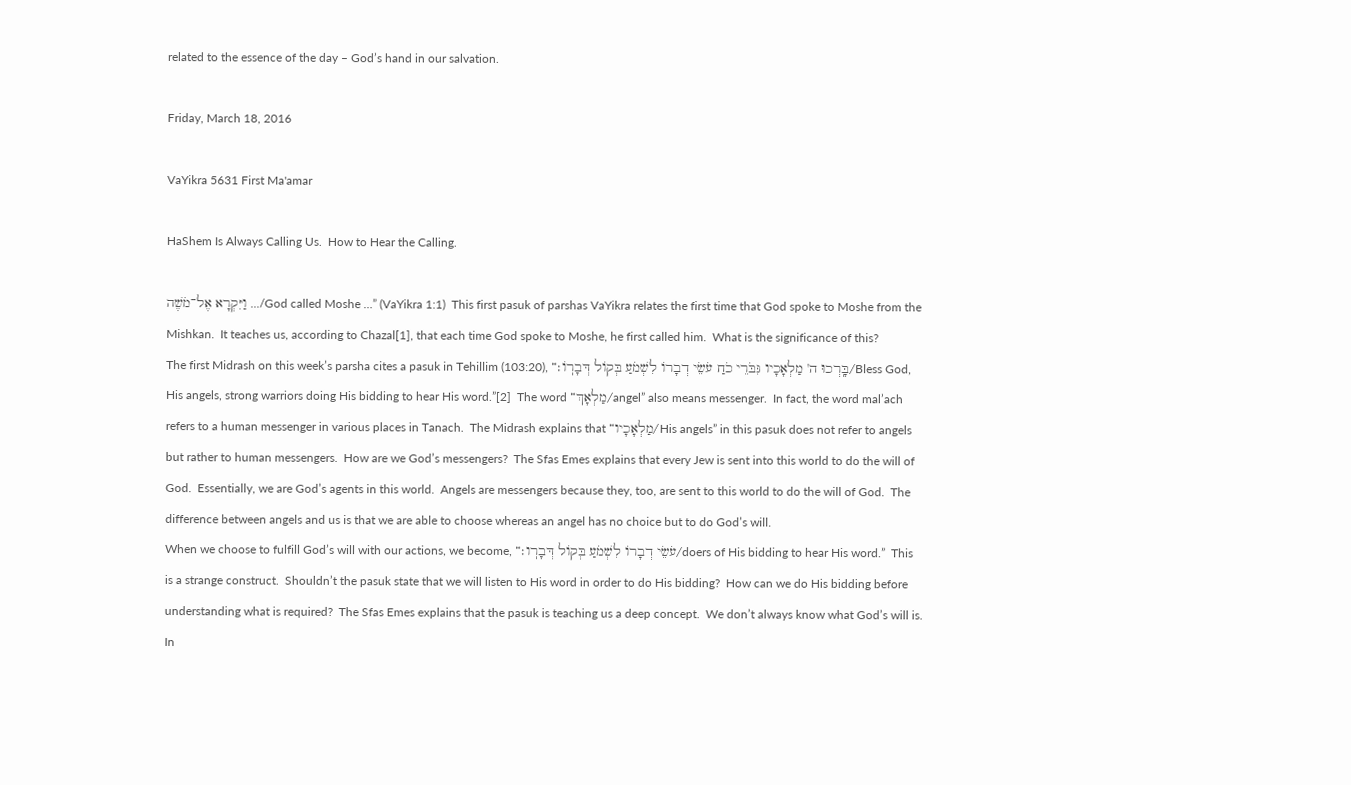related to the essence of the day – God’s hand in our salvation.

Friday, March 18, 2016

VaYikra 5631 First Ma'amar

HaShem Is Always Calling Us.  How to Hear the Calling.

וַיִּקְרָא אֶל־מֹשֶׁה .../God called Moshe …” (VaYikra 1:1)  This first pasuk of parshas VaYikra relates the first time that God spoke to Moshe from the Mishkan.  It teaches us, according to Chazal[1], that each time God spoke to Moshe, he first called him.  What is the significance of this?
The first Midrash on this week’s parsha cites a pasuk in Tehillim (103:20), “בָּֽרְכוּ ה' מַלְאָכָיו גִּבֹּרֵי כֹחַ עֹשֵׂי דְבָרוֹ לִשְׁמֹעַ בְּקוֹל דְּבָרֽוֹ׃/Bless God, His angels, strong warriors doing His bidding to hear His word.”[2]  The word “מַלְאָךְ/angel” also means messenger.  In fact, the word mal’ach refers to a human messenger in various places in Tanach.  The Midrash explains that “מַלְאָכָיו/His angels” in this pasuk does not refer to angels but rather to human messengers.  How are we God’s messengers?  The Sfas Emes explains that every Jew is sent into this world to do the will of God.  Essentially, we are God’s agents in this world.  Angels are messengers because they, too, are sent to this world to do the will of God.  The difference between angels and us is that we are able to choose whereas an angel has no choice but to do God’s will.
When we choose to fulfill God’s will with our actions, we become, “עֹשֵׂי דְבָרוֹ לִשְׁמֹעַ בְּקוֹל דְּבָרֽו׃/doers of His bidding to hear His word.”  This is a strange construct.  Shouldn’t the pasuk state that we will listen to His word in order to do His bidding?  How can we do His bidding before understanding what is required?  The Sfas Emes explains that the pasuk is teaching us a deep concept.  We don’t always know what God’s will is.  In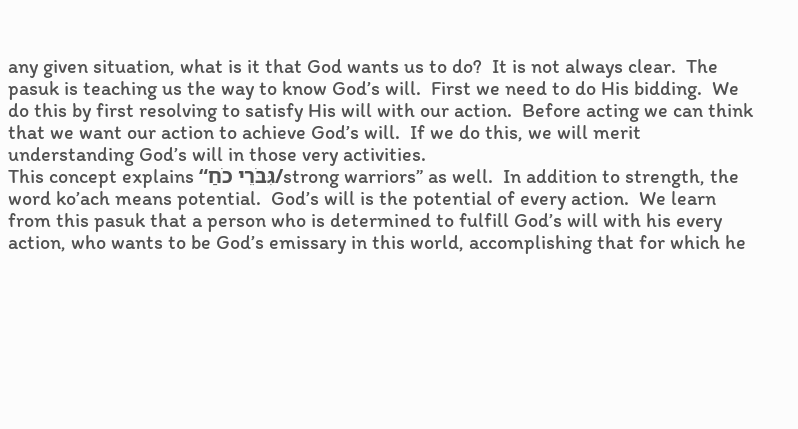any given situation, what is it that God wants us to do?  It is not always clear.  The pasuk is teaching us the way to know God’s will.  First we need to do His bidding.  We do this by first resolving to satisfy His will with our action.  Before acting we can think that we want our action to achieve God’s will.  If we do this, we will merit understanding God’s will in those very activities.
This concept explains “גִּבֹּרֵי כֹחַ/strong warriors” as well.  In addition to strength, the word ko’ach means potential.  God’s will is the potential of every action.  We learn from this pasuk that a person who is determined to fulfill God’s will with his every action, who wants to be God’s emissary in this world, accomplishing that for which he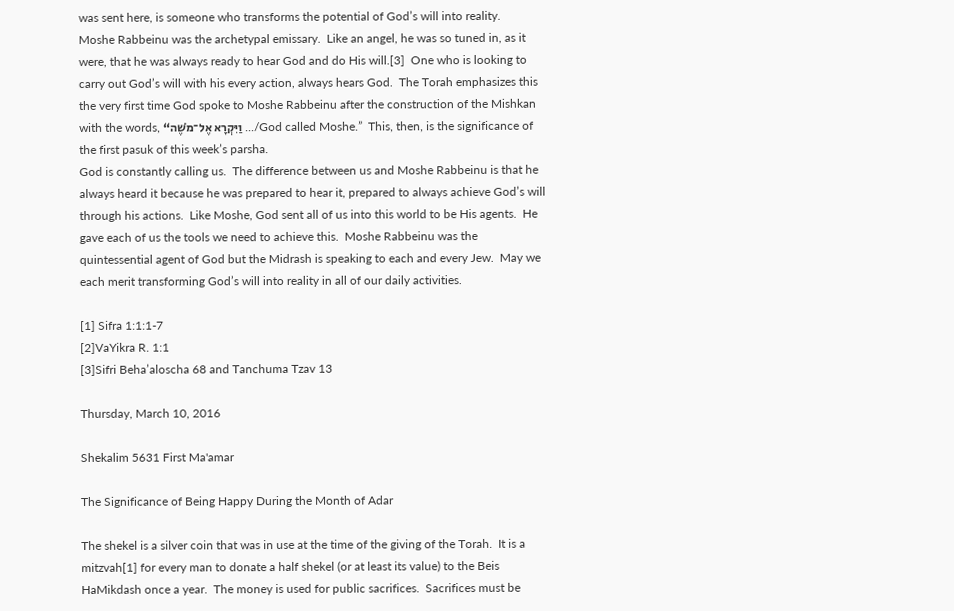was sent here, is someone who transforms the potential of God’s will into reality.
Moshe Rabbeinu was the archetypal emissary.  Like an angel, he was so tuned in, as it were, that he was always ready to hear God and do His will.[3]  One who is looking to carry out God’s will with his every action, always hears God.  The Torah emphasizes this the very first time God spoke to Moshe Rabbeinu after the construction of the Mishkan with the words, “וַיִּקְרָא אֶל־מֹשֶׁה .../God called Moshe.”  This, then, is the significance of the first pasuk of this week’s parsha.
God is constantly calling us.  The difference between us and Moshe Rabbeinu is that he always heard it because he was prepared to hear it, prepared to always achieve God’s will through his actions.  Like Moshe, God sent all of us into this world to be His agents.  He gave each of us the tools we need to achieve this.  Moshe Rabbeinu was the quintessential agent of God but the Midrash is speaking to each and every Jew.  May we each merit transforming God’s will into reality in all of our daily activities.

[1] Sifra 1:1:1-7
[2]VaYikra R. 1:1
[3]Sifri Beha’aloscha 68 and Tanchuma Tzav 13

Thursday, March 10, 2016

Shekalim 5631 First Ma'amar

The Significance of Being Happy During the Month of Adar

The shekel is a silver coin that was in use at the time of the giving of the Torah.  It is a mitzvah[1] for every man to donate a half shekel (or at least its value) to the Beis HaMikdash once a year.  The money is used for public sacrifices.  Sacrifices must be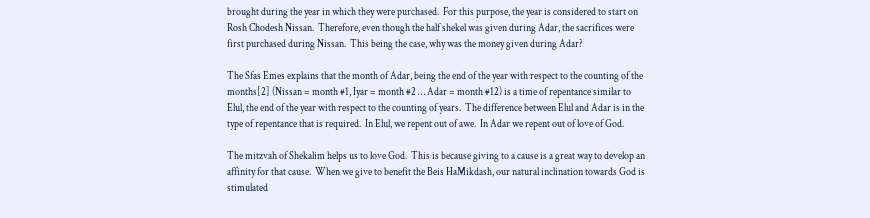brought during the year in which they were purchased.  For this purpose, the year is considered to start on Rosh Chodesh Nissan.  Therefore, even though the half shekel was given during Adar, the sacrifices were first purchased during Nissan.  This being the case, why was the money given during Adar?

The Sfas Emes explains that the month of Adar, being the end of the year with respect to the counting of the months[2] (Nissan = month #1, Iyar = month #2 … Adar = month #12) is a time of repentance similar to Elul, the end of the year with respect to the counting of years.  The difference between Elul and Adar is in the type of repentance that is required.  In Elul, we repent out of awe.  In Adar we repent out of love of God.

The mitzvah of Shekalim helps us to love God.  This is because giving to a cause is a great way to develop an affinity for that cause.  When we give to benefit the Beis HaMikdash, our natural inclination towards God is stimulated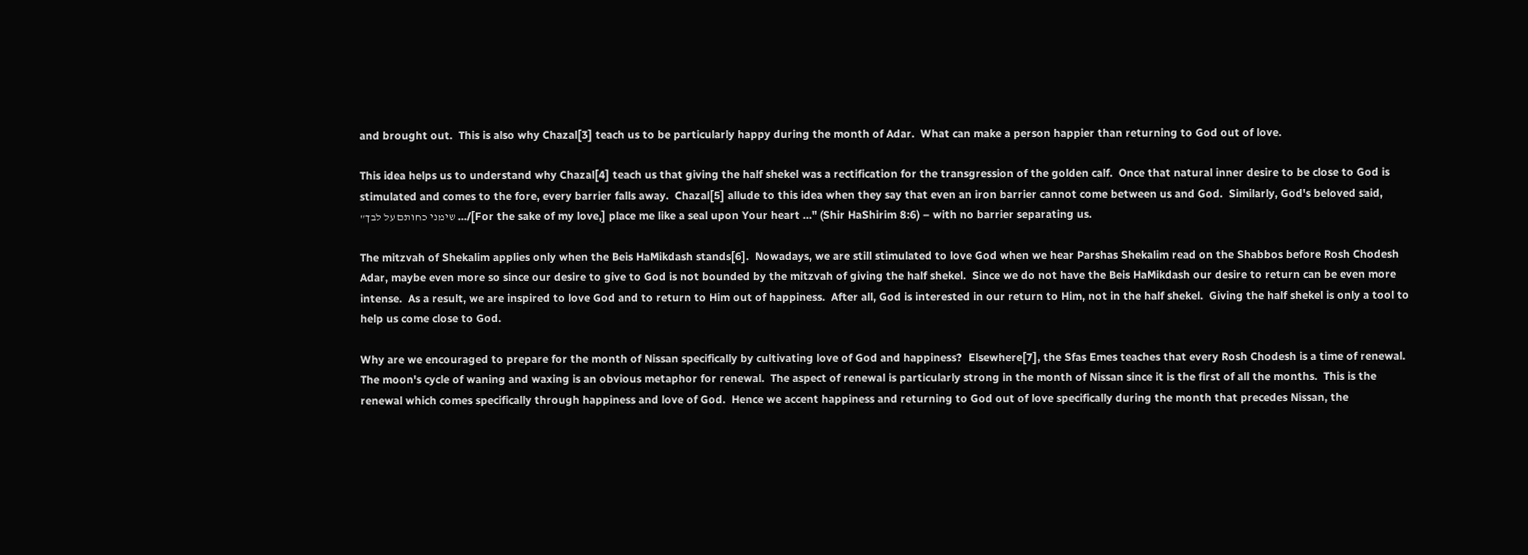and brought out.  This is also why Chazal[3] teach us to be particularly happy during the month of Adar.  What can make a person happier than returning to God out of love.

This idea helps us to understand why Chazal[4] teach us that giving the half shekel was a rectification for the transgression of the golden calf.  Once that natural inner desire to be close to God is stimulated and comes to the fore, every barrier falls away.  Chazal[5] allude to this idea when they say that even an iron barrier cannot come between us and God.  Similarly, God's beloved said, "שימני כחותם על לבך .../[For the sake of my love,] place me like a seal upon Your heart …" (Shir HaShirim 8:6) – with no barrier separating us.

The mitzvah of Shekalim applies only when the Beis HaMikdash stands[6].  Nowadays, we are still stimulated to love God when we hear Parshas Shekalim read on the Shabbos before Rosh Chodesh Adar, maybe even more so since our desire to give to God is not bounded by the mitzvah of giving the half shekel.  Since we do not have the Beis HaMikdash our desire to return can be even more intense.  As a result, we are inspired to love God and to return to Him out of happiness.  After all, God is interested in our return to Him, not in the half shekel.  Giving the half shekel is only a tool to help us come close to God.

Why are we encouraged to prepare for the month of Nissan specifically by cultivating love of God and happiness?  Elsewhere[7], the Sfas Emes teaches that every Rosh Chodesh is a time of renewal.  The moon's cycle of waning and waxing is an obvious metaphor for renewal.  The aspect of renewal is particularly strong in the month of Nissan since it is the first of all the months.  This is the renewal which comes specifically through happiness and love of God.  Hence we accent happiness and returning to God out of love specifically during the month that precedes Nissan, the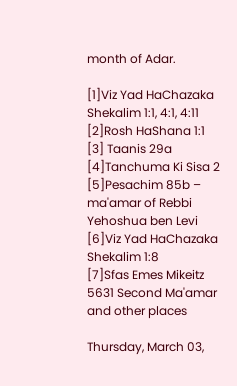month of Adar.

[1]Viz Yad HaChazaka Shekalim 1:1, 4:1, 4:11
[2]Rosh HaShana 1:1
[3] Taanis 29a
[4]Tanchuma Ki Sisa 2
[5]Pesachim 85b – ma'amar of Rebbi Yehoshua ben Levi
[6]Viz Yad HaChazaka Shekalim 1:8
[7]Sfas Emes Mikeitz 5631 Second Ma'amar and other places

Thursday, March 03,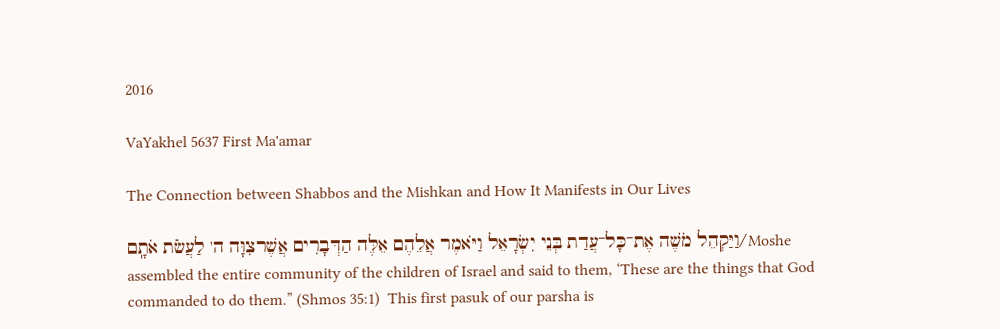2016

VaYakhel 5637 First Ma'amar

The Connection between Shabbos and the Mishkan and How It Manifests in Our Lives

וַיַּקְהֵל מֹשֶׁה אֶת־כָּל־עֲדַת בְּנֵי יִשְׂרָאֵל וַיֹּאמֶר אֲלֵהֶם אֵלֶּה הַדְּבָרִים אֲשֶׁרצִוָּה ה' לַעֲשֹׂת אֹתָֽם/Moshe assembled the entire community of the children of Israel and said to them, ‘These are the things that God commanded to do them.” (Shmos 35:1)  This first pasuk of our parsha is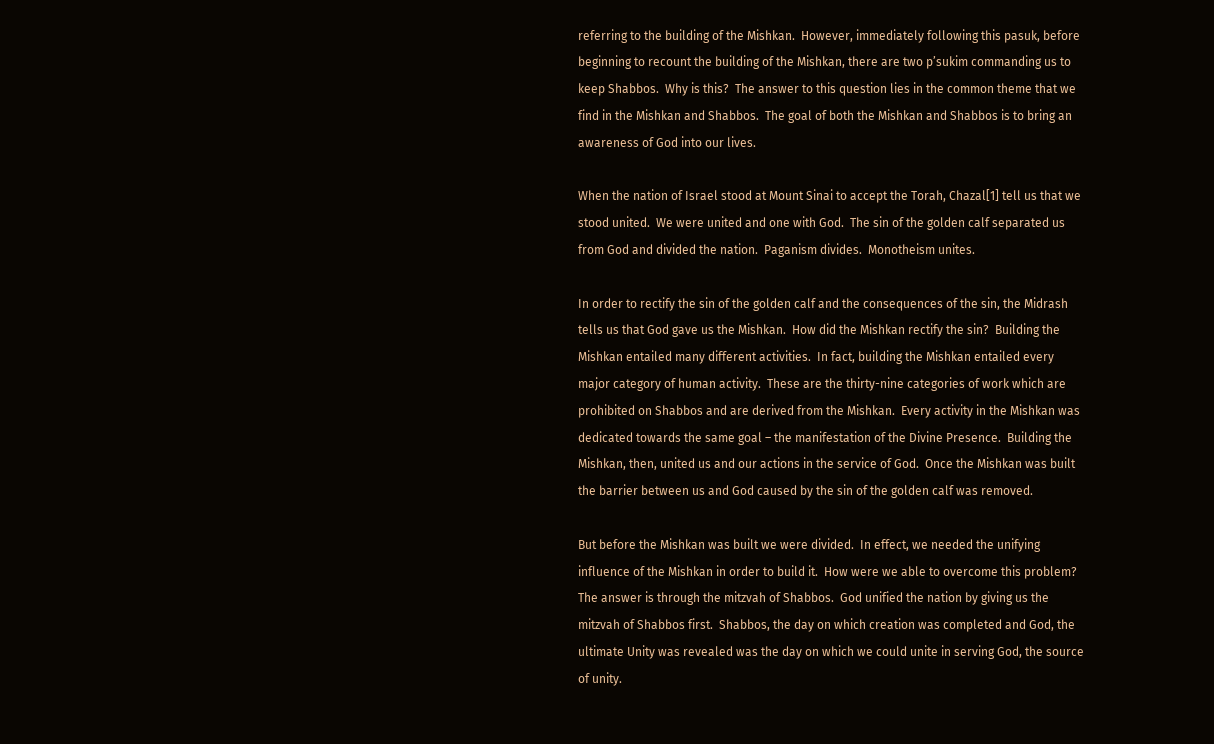referring to the building of the Mishkan.  However, immediately following this pasuk, before beginning to recount the building of the Mishkan, there are two p’sukim commanding us to keep Shabbos.  Why is this?  The answer to this question lies in the common theme that we find in the Mishkan and Shabbos.  The goal of both the Mishkan and Shabbos is to bring an awareness of God into our lives.

When the nation of Israel stood at Mount Sinai to accept the Torah, Chazal[1] tell us that we stood united.  We were united and one with God.  The sin of the golden calf separated us from God and divided the nation.  Paganism divides.  Monotheism unites.

In order to rectify the sin of the golden calf and the consequences of the sin, the Midrash tells us that God gave us the Mishkan.  How did the Mishkan rectify the sin?  Building the Mishkan entailed many different activities.  In fact, building the Mishkan entailed every major category of human activity.  These are the thirty-nine categories of work which are prohibited on Shabbos and are derived from the Mishkan.  Every activity in the Mishkan was dedicated towards the same goal – the manifestation of the Divine Presence.  Building the Mishkan, then, united us and our actions in the service of God.  Once the Mishkan was built the barrier between us and God caused by the sin of the golden calf was removed.

But before the Mishkan was built we were divided.  In effect, we needed the unifying influence of the Mishkan in order to build it.  How were we able to overcome this problem?  The answer is through the mitzvah of Shabbos.  God unified the nation by giving us the mitzvah of Shabbos first.  Shabbos, the day on which creation was completed and God, the ultimate Unity was revealed was the day on which we could unite in serving God, the source of unity.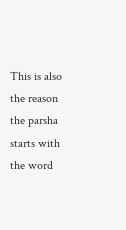This is also the reason the parsha starts with the word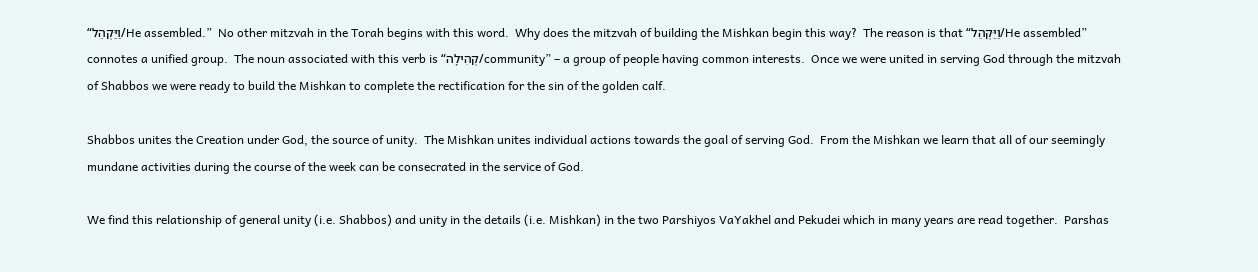“וַיַּקְהֵל/He assembled.”  No other mitzvah in the Torah begins with this word.  Why does the mitzvah of building the Mishkan begin this way?  The reason is that “וַיַּקְהֵל/He assembled” connotes a unified group.  The noun associated with this verb is “קְהִילָה/community” – a group of people having common interests.  Once we were united in serving God through the mitzvah of Shabbos we were ready to build the Mishkan to complete the rectification for the sin of the golden calf.

Shabbos unites the Creation under God, the source of unity.  The Mishkan unites individual actions towards the goal of serving God.  From the Mishkan we learn that all of our seemingly mundane activities during the course of the week can be consecrated in the service of God.

We find this relationship of general unity (i.e. Shabbos) and unity in the details (i.e. Mishkan) in the two Parshiyos VaYakhel and Pekudei which in many years are read together.  Parshas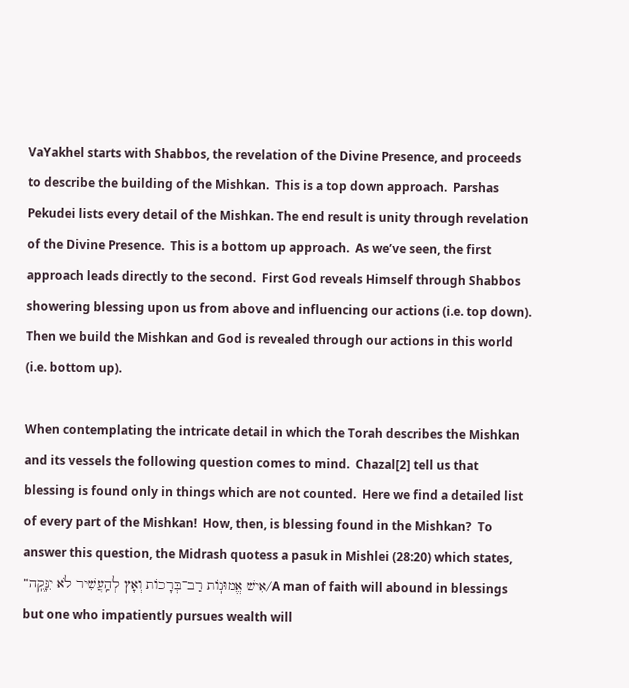VaYakhel starts with Shabbos, the revelation of the Divine Presence, and proceeds to describe the building of the Mishkan.  This is a top down approach.  Parshas Pekudei lists every detail of the Mishkan. The end result is unity through revelation of the Divine Presence.  This is a bottom up approach.  As we’ve seen, the first approach leads directly to the second.  First God reveals Himself through Shabbos showering blessing upon us from above and influencing our actions (i.e. top down).  Then we build the Mishkan and God is revealed through our actions in this world (i.e. bottom up).

When contemplating the intricate detail in which the Torah describes the Mishkan and its vessels the following question comes to mind.  Chazal[2] tell us that blessing is found only in things which are not counted.  Here we find a detailed list of every part of the Mishkan!  How, then, is blessing found in the Mishkan?  To answer this question, the Midrash quotess a pasuk in Mishlei (28:20) which states, “אִישׁ אֱמוּנֽוֹת רַב־בְּרָכוֹת וְאָץ לְהַֽעֲשִׁיר לֹא יִנָּקֶֽה/A man of faith will abound in blessings but one who impatiently pursues wealth will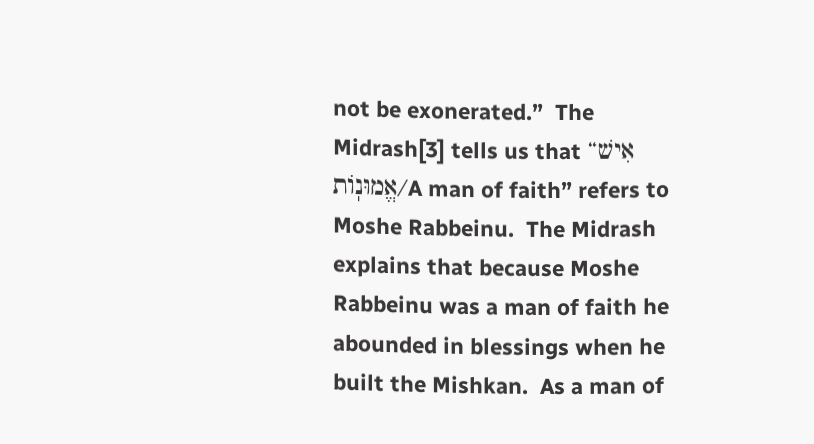not be exonerated.”  The Midrash[3] tells us that “אִישׁ אֱמוּנֽוֹת/A man of faith” refers to Moshe Rabbeinu.  The Midrash explains that because Moshe Rabbeinu was a man of faith he abounded in blessings when he built the Mishkan.  As a man of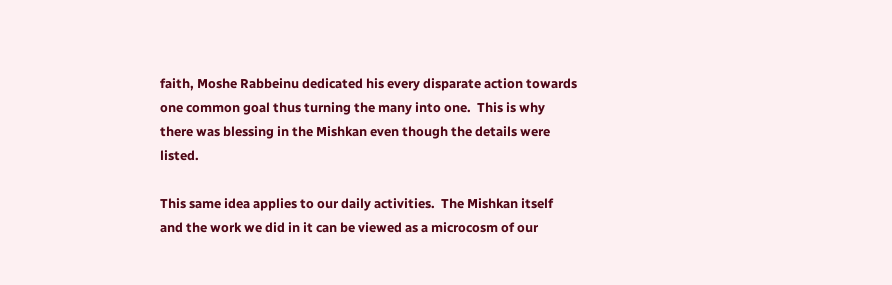faith, Moshe Rabbeinu dedicated his every disparate action towards one common goal thus turning the many into one.  This is why there was blessing in the Mishkan even though the details were listed.

This same idea applies to our daily activities.  The Mishkan itself and the work we did in it can be viewed as a microcosm of our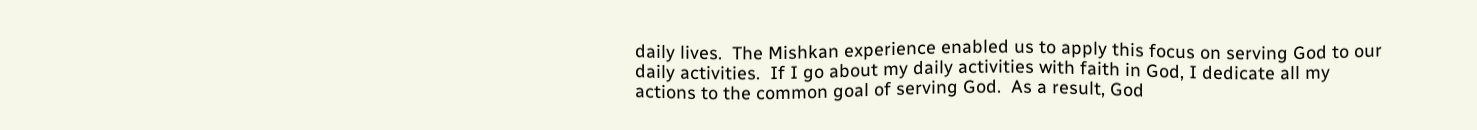daily lives.  The Mishkan experience enabled us to apply this focus on serving God to our daily activities.  If I go about my daily activities with faith in God, I dedicate all my actions to the common goal of serving God.  As a result, God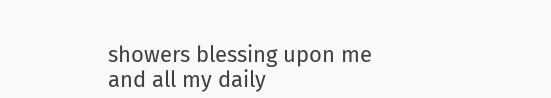showers blessing upon me and all my daily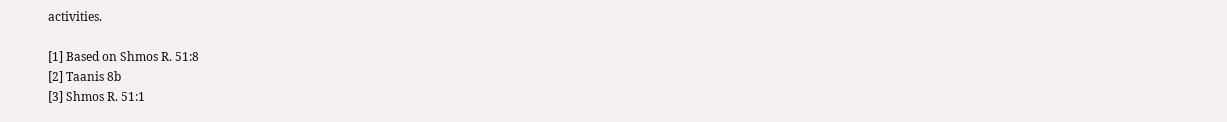activities.

[1] Based on Shmos R. 51:8
[2] Taanis 8b
[3] Shmos R. 51:1